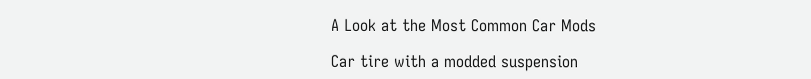A Look at the Most Common Car Mods

Car tire with a modded suspension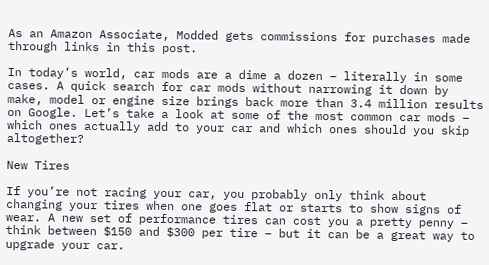As an Amazon Associate, Modded gets commissions for purchases made through links in this post.

In today’s world, car mods are a dime a dozen – literally in some cases. A quick search for car mods without narrowing it down by make, model or engine size brings back more than 3.4 million results on Google. Let’s take a look at some of the most common car mods – which ones actually add to your car and which ones should you skip altogether?

New Tires

If you’re not racing your car, you probably only think about changing your tires when one goes flat or starts to show signs of wear. A new set of performance tires can cost you a pretty penny – think between $150 and $300 per tire – but it can be a great way to upgrade your car.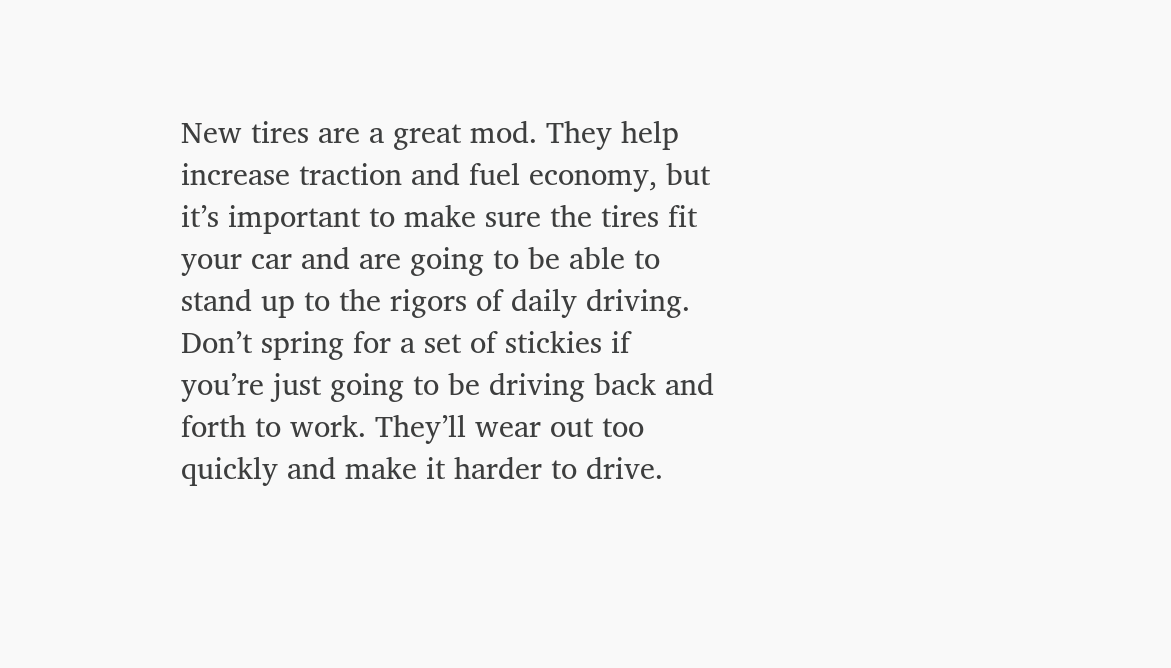New tires are a great mod. They help increase traction and fuel economy, but it’s important to make sure the tires fit your car and are going to be able to stand up to the rigors of daily driving. Don’t spring for a set of stickies if you’re just going to be driving back and forth to work. They’ll wear out too quickly and make it harder to drive.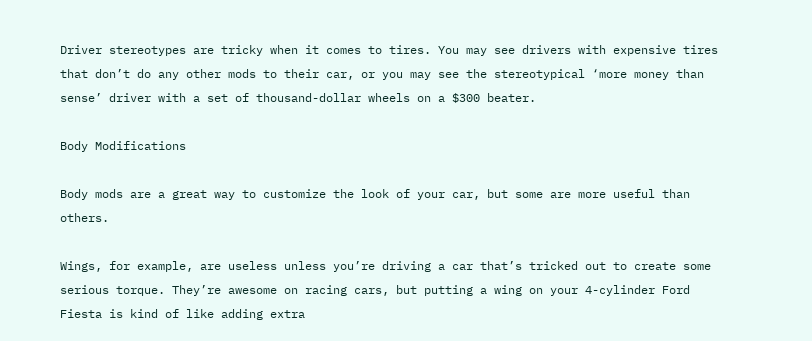Driver stereotypes are tricky when it comes to tires. You may see drivers with expensive tires that don’t do any other mods to their car, or you may see the stereotypical ‘more money than sense’ driver with a set of thousand-dollar wheels on a $300 beater.

Body Modifications

Body mods are a great way to customize the look of your car, but some are more useful than others.

Wings, for example, are useless unless you’re driving a car that’s tricked out to create some serious torque. They’re awesome on racing cars, but putting a wing on your 4-cylinder Ford Fiesta is kind of like adding extra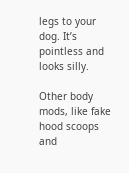legs to your dog. It’s pointless and looks silly.

Other body mods, like fake hood scoops and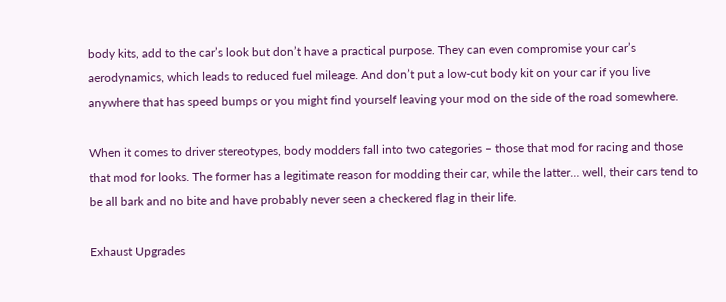body kits, add to the car’s look but don’t have a practical purpose. They can even compromise your car’s aerodynamics, which leads to reduced fuel mileage. And don’t put a low-cut body kit on your car if you live anywhere that has speed bumps or you might find yourself leaving your mod on the side of the road somewhere.

When it comes to driver stereotypes, body modders fall into two categories – those that mod for racing and those that mod for looks. The former has a legitimate reason for modding their car, while the latter… well, their cars tend to be all bark and no bite and have probably never seen a checkered flag in their life.

Exhaust Upgrades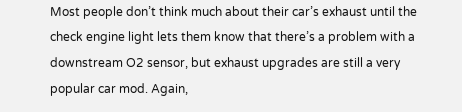Most people don’t think much about their car’s exhaust until the check engine light lets them know that there’s a problem with a downstream O2 sensor, but exhaust upgrades are still a very popular car mod. Again,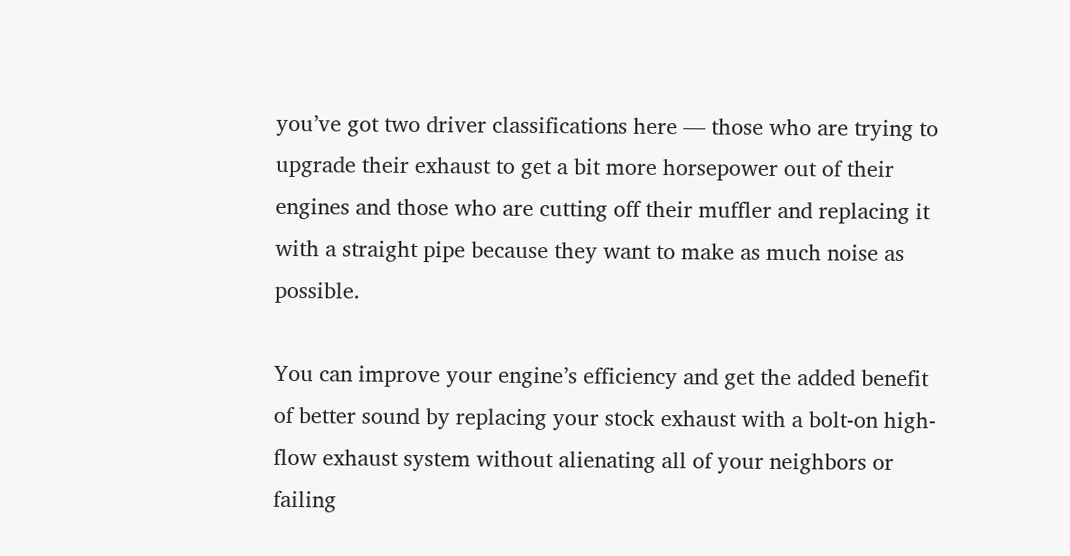you’ve got two driver classifications here — those who are trying to upgrade their exhaust to get a bit more horsepower out of their engines and those who are cutting off their muffler and replacing it with a straight pipe because they want to make as much noise as possible.

You can improve your engine’s efficiency and get the added benefit of better sound by replacing your stock exhaust with a bolt-on high-flow exhaust system without alienating all of your neighbors or failing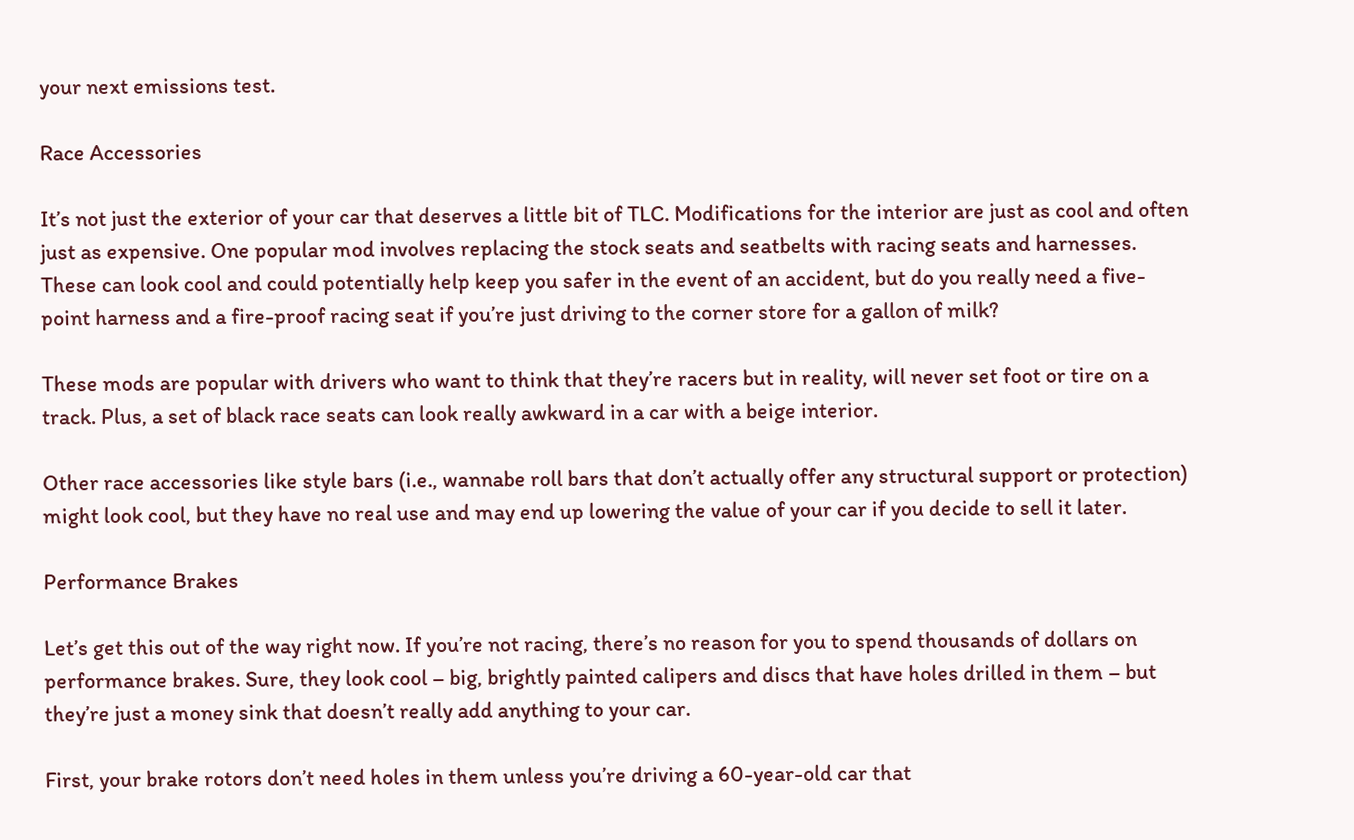your next emissions test.

Race Accessories

It’s not just the exterior of your car that deserves a little bit of TLC. Modifications for the interior are just as cool and often just as expensive. One popular mod involves replacing the stock seats and seatbelts with racing seats and harnesses. These can look cool and could potentially help keep you safer in the event of an accident, but do you really need a five-point harness and a fire-proof racing seat if you’re just driving to the corner store for a gallon of milk?

These mods are popular with drivers who want to think that they’re racers but in reality, will never set foot or tire on a track. Plus, a set of black race seats can look really awkward in a car with a beige interior.

Other race accessories like style bars (i.e., wannabe roll bars that don’t actually offer any structural support or protection) might look cool, but they have no real use and may end up lowering the value of your car if you decide to sell it later.

Performance Brakes

Let’s get this out of the way right now. If you’re not racing, there’s no reason for you to spend thousands of dollars on performance brakes. Sure, they look cool – big, brightly painted calipers and discs that have holes drilled in them – but they’re just a money sink that doesn’t really add anything to your car.

First, your brake rotors don’t need holes in them unless you’re driving a 60-year-old car that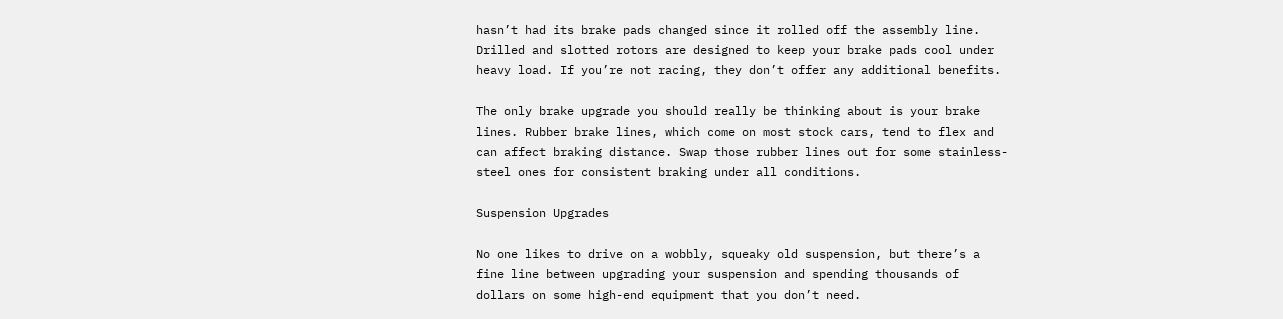hasn’t had its brake pads changed since it rolled off the assembly line. Drilled and slotted rotors are designed to keep your brake pads cool under heavy load. If you’re not racing, they don’t offer any additional benefits.

The only brake upgrade you should really be thinking about is your brake lines. Rubber brake lines, which come on most stock cars, tend to flex and can affect braking distance. Swap those rubber lines out for some stainless-steel ones for consistent braking under all conditions.

Suspension Upgrades

No one likes to drive on a wobbly, squeaky old suspension, but there’s a fine line between upgrading your suspension and spending thousands of dollars on some high-end equipment that you don’t need.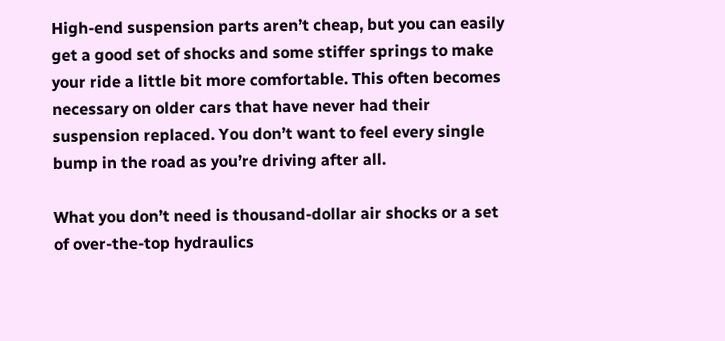High-end suspension parts aren’t cheap, but you can easily get a good set of shocks and some stiffer springs to make your ride a little bit more comfortable. This often becomes necessary on older cars that have never had their suspension replaced. You don’t want to feel every single bump in the road as you’re driving after all.

What you don’t need is thousand-dollar air shocks or a set of over-the-top hydraulics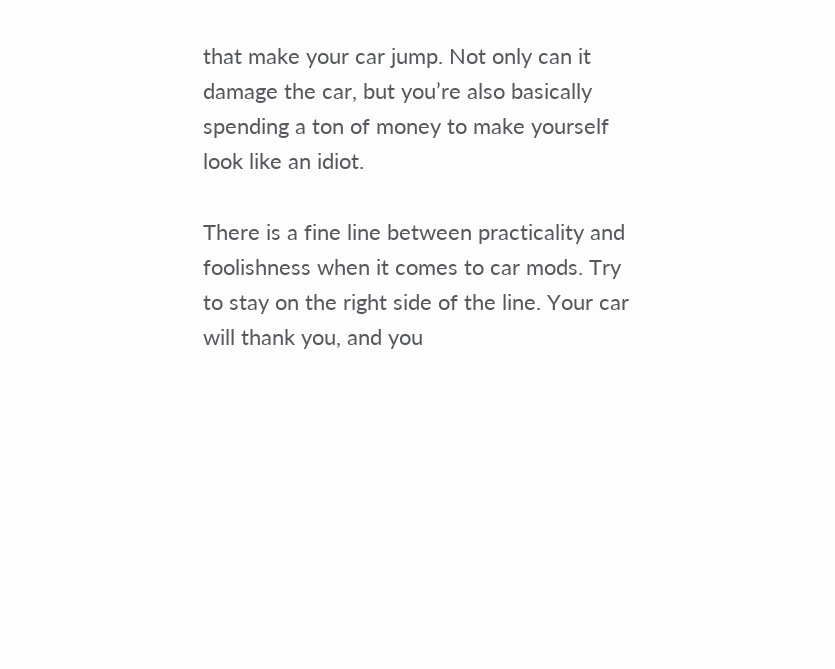that make your car jump. Not only can it damage the car, but you’re also basically spending a ton of money to make yourself look like an idiot.

There is a fine line between practicality and foolishness when it comes to car mods. Try to stay on the right side of the line. Your car will thank you, and you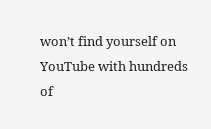won’t find yourself on YouTube with hundreds of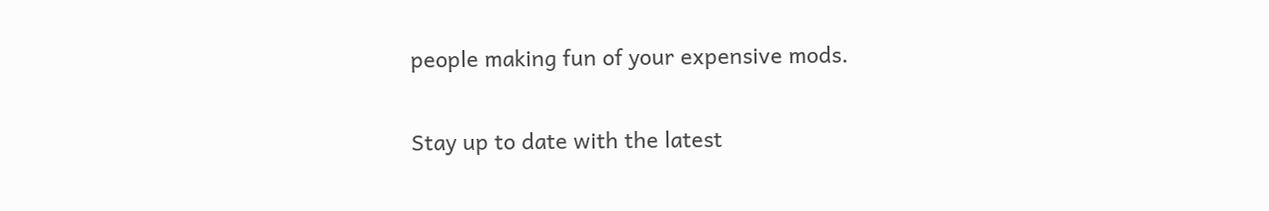people making fun of your expensive mods.

Stay up to date with the latest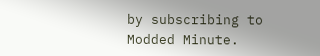by subscribing to Modded Minute.